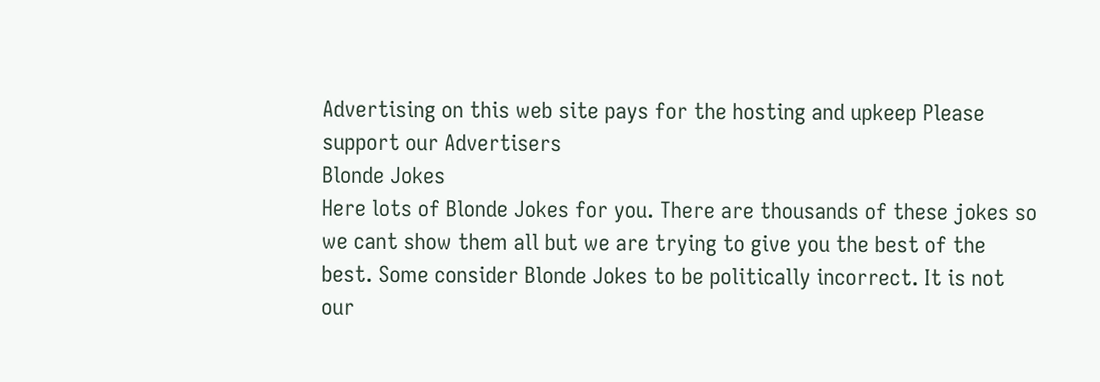Advertising on this web site pays for the hosting and upkeep Please support our Advertisers
Blonde Jokes
Here lots of Blonde Jokes for you. There are thousands of these jokes so we cant show them all but we are trying to give you the best of the best. Some consider Blonde Jokes to be politically incorrect. It is not our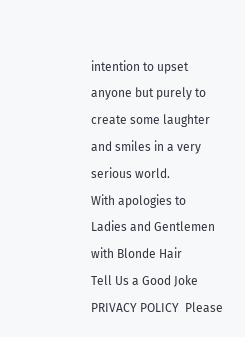intention to upset anyone but purely to create some laughter and smiles in a very serious world.
With apologies to Ladies and Gentlemen with Blonde Hair
Tell Us a Good Joke
PRIVACY POLICY  Please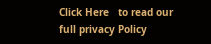Click Here   to read our full privacy Policy